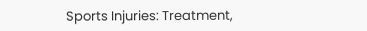Sports Injuries: Treatment,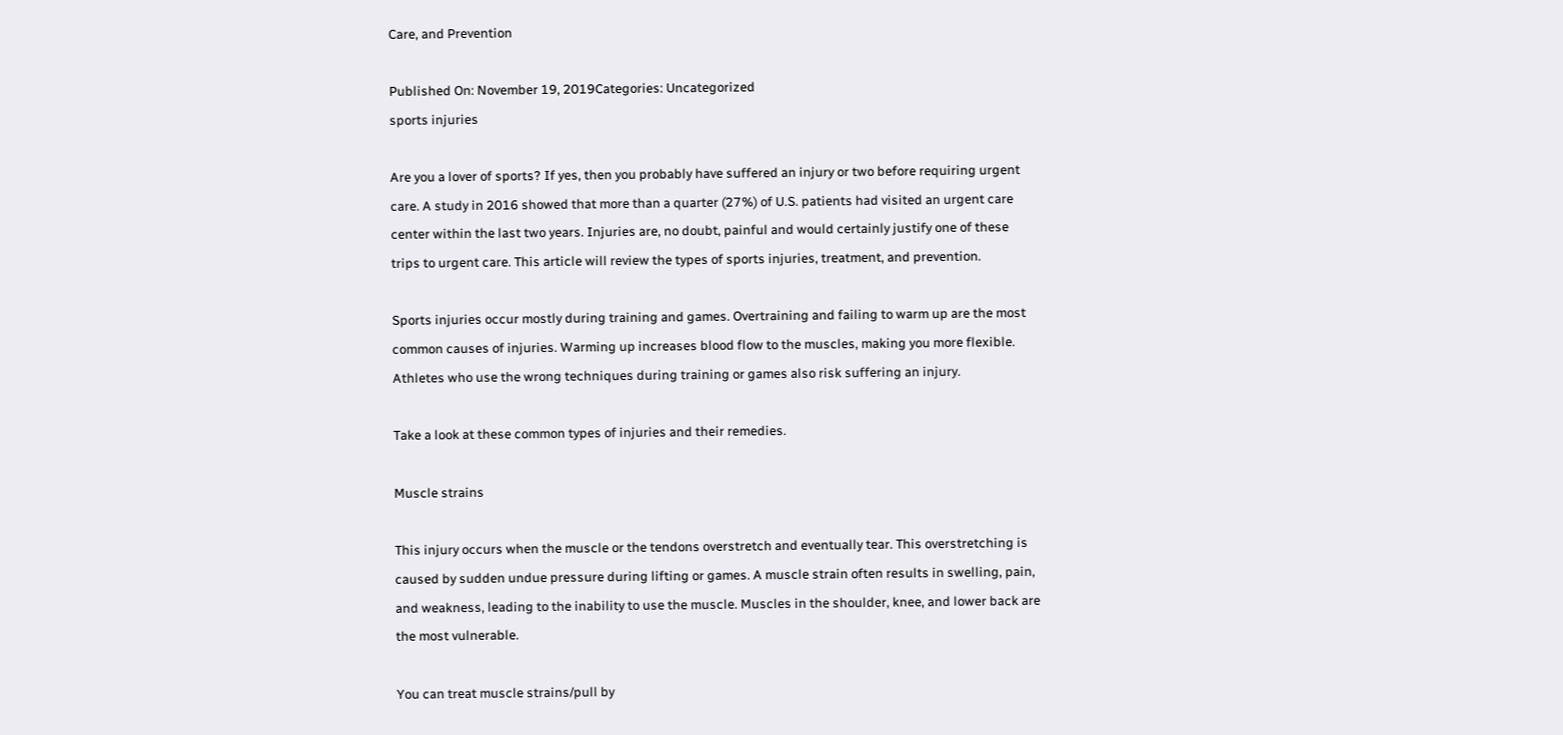Care, and Prevention

Published On: November 19, 2019Categories: Uncategorized
sports injuries

Are you a lover of sports? If yes, then you probably have suffered an injury or two before requiring urgent care. A study in 2016 showed that more than a quarter (27%) of U.S. patients had visited an urgent care center within the last two years. Injuries are, no doubt, painful and would certainly justify one of these trips to urgent care. This article will review the types of sports injuries, treatment, and prevention.

Sports injuries occur mostly during training and games. Overtraining and failing to warm up are the most common causes of injuries. Warming up increases blood flow to the muscles, making you more flexible. Athletes who use the wrong techniques during training or games also risk suffering an injury.

Take a look at these common types of injuries and their remedies.

Muscle strains

This injury occurs when the muscle or the tendons overstretch and eventually tear. This overstretching is caused by sudden undue pressure during lifting or games. A muscle strain often results in swelling, pain, and weakness, leading to the inability to use the muscle. Muscles in the shoulder, knee, and lower back are the most vulnerable.

You can treat muscle strains/pull by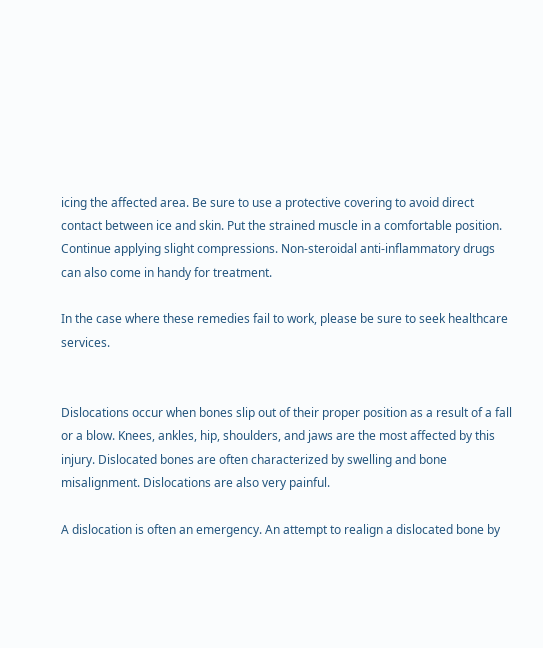icing the affected area. Be sure to use a protective covering to avoid direct contact between ice and skin. Put the strained muscle in a comfortable position. Continue applying slight compressions. Non-steroidal anti-inflammatory drugs can also come in handy for treatment.

In the case where these remedies fail to work, please be sure to seek healthcare services.


Dislocations occur when bones slip out of their proper position as a result of a fall or a blow. Knees, ankles, hip, shoulders, and jaws are the most affected by this injury. Dislocated bones are often characterized by swelling and bone misalignment. Dislocations are also very painful.

A dislocation is often an emergency. An attempt to realign a dislocated bone by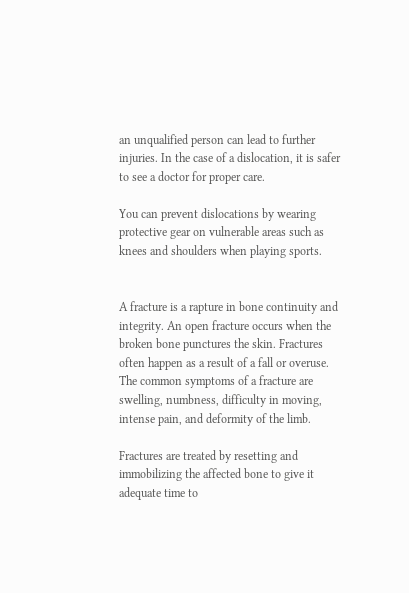an unqualified person can lead to further injuries. In the case of a dislocation, it is safer to see a doctor for proper care.

You can prevent dislocations by wearing protective gear on vulnerable areas such as knees and shoulders when playing sports.


A fracture is a rapture in bone continuity and integrity. An open fracture occurs when the broken bone punctures the skin. Fractures often happen as a result of a fall or overuse. The common symptoms of a fracture are swelling, numbness, difficulty in moving, intense pain, and deformity of the limb.

Fractures are treated by resetting and immobilizing the affected bone to give it adequate time to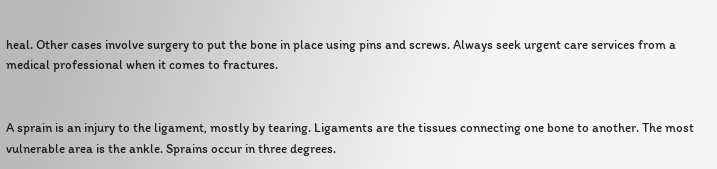heal. Other cases involve surgery to put the bone in place using pins and screws. Always seek urgent care services from a medical professional when it comes to fractures.


A sprain is an injury to the ligament, mostly by tearing. Ligaments are the tissues connecting one bone to another. The most vulnerable area is the ankle. Sprains occur in three degrees.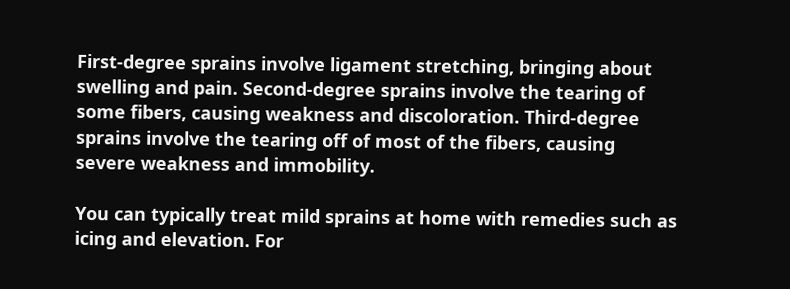First-degree sprains involve ligament stretching, bringing about swelling and pain. Second-degree sprains involve the tearing of some fibers, causing weakness and discoloration. Third-degree sprains involve the tearing off of most of the fibers, causing severe weakness and immobility.

You can typically treat mild sprains at home with remedies such as icing and elevation. For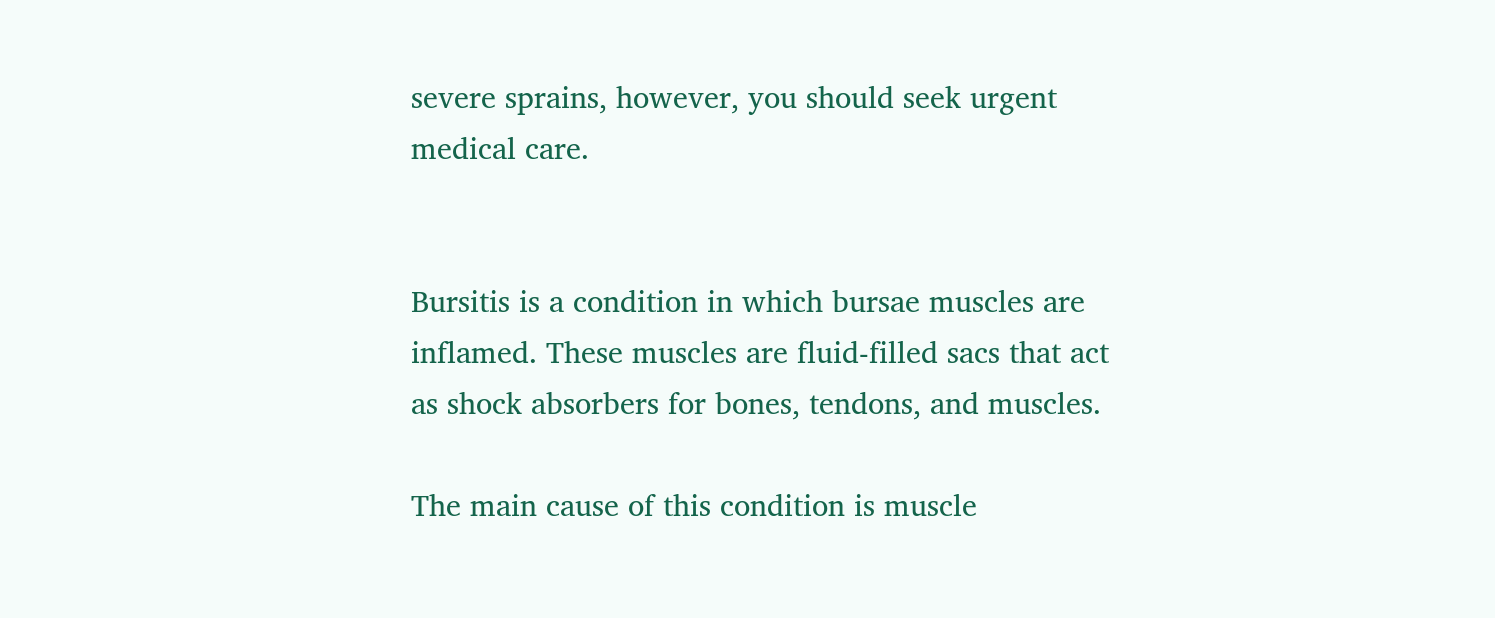severe sprains, however, you should seek urgent medical care.


Bursitis is a condition in which bursae muscles are inflamed. These muscles are fluid-filled sacs that act as shock absorbers for bones, tendons, and muscles.

The main cause of this condition is muscle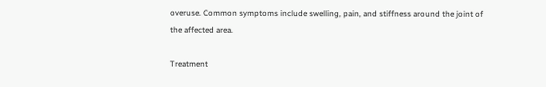overuse. Common symptoms include swelling, pain, and stiffness around the joint of the affected area.

Treatment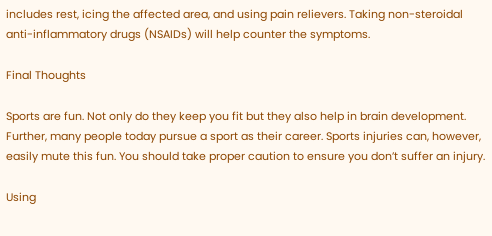includes rest, icing the affected area, and using pain relievers. Taking non-steroidal anti-inflammatory drugs (NSAIDs) will help counter the symptoms.

Final Thoughts

Sports are fun. Not only do they keep you fit but they also help in brain development. Further, many people today pursue a sport as their career. Sports injuries can, however, easily mute this fun. You should take proper caution to ensure you don’t suffer an injury.

Using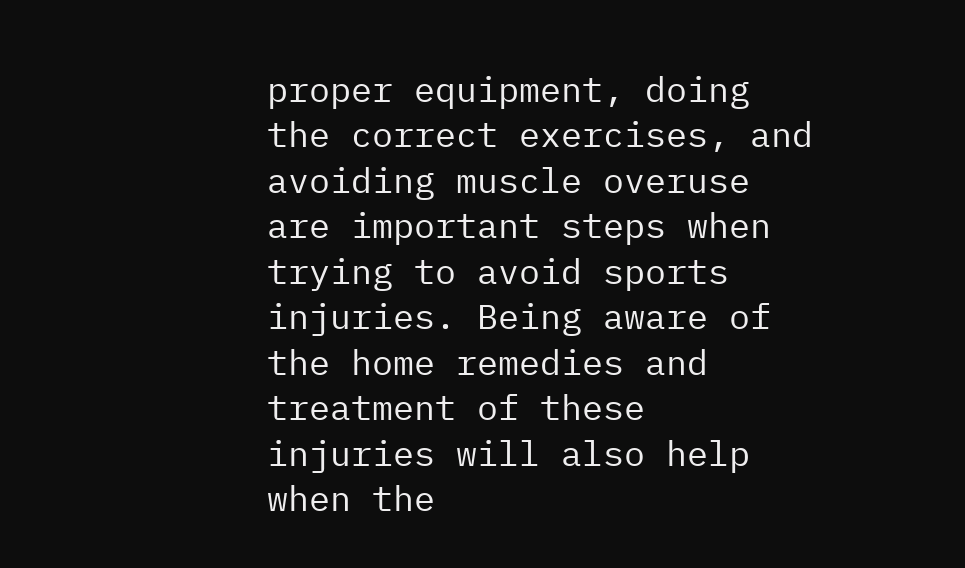proper equipment, doing the correct exercises, and avoiding muscle overuse are important steps when trying to avoid sports injuries. Being aware of the home remedies and treatment of these injuries will also help when the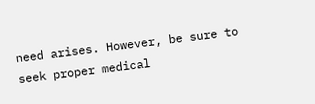need arises. However, be sure to seek proper medical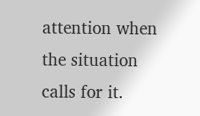attention when the situation calls for it.